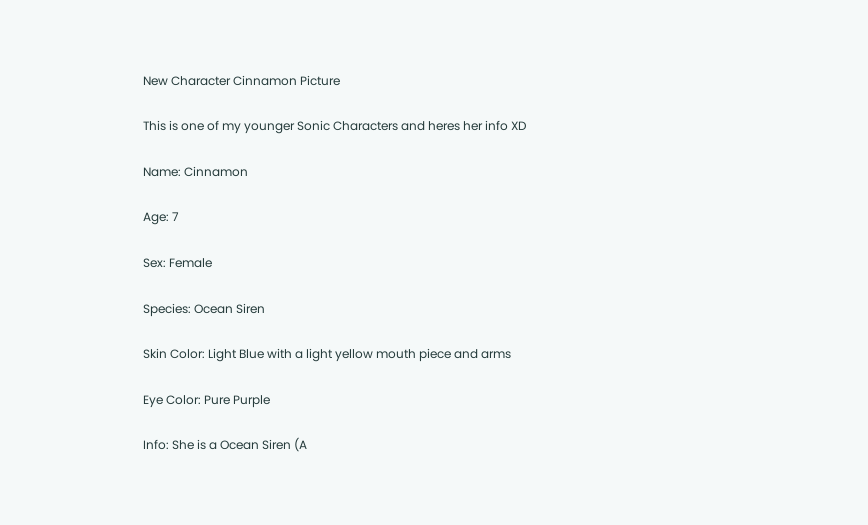New Character Cinnamon Picture

This is one of my younger Sonic Characters and heres her info XD

Name: Cinnamon

Age: 7

Sex: Female

Species: Ocean Siren

Skin Color: Light Blue with a light yellow mouth piece and arms

Eye Color: Pure Purple

Info: She is a Ocean Siren (A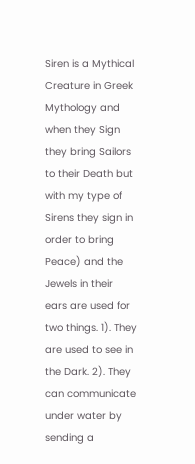Siren is a Mythical Creature in Greek Mythology and when they Sign they bring Sailors to their Death but with my type of Sirens they sign in order to bring Peace) and the Jewels in their ears are used for two things. 1). They are used to see in the Dark. 2). They can communicate under water by sending a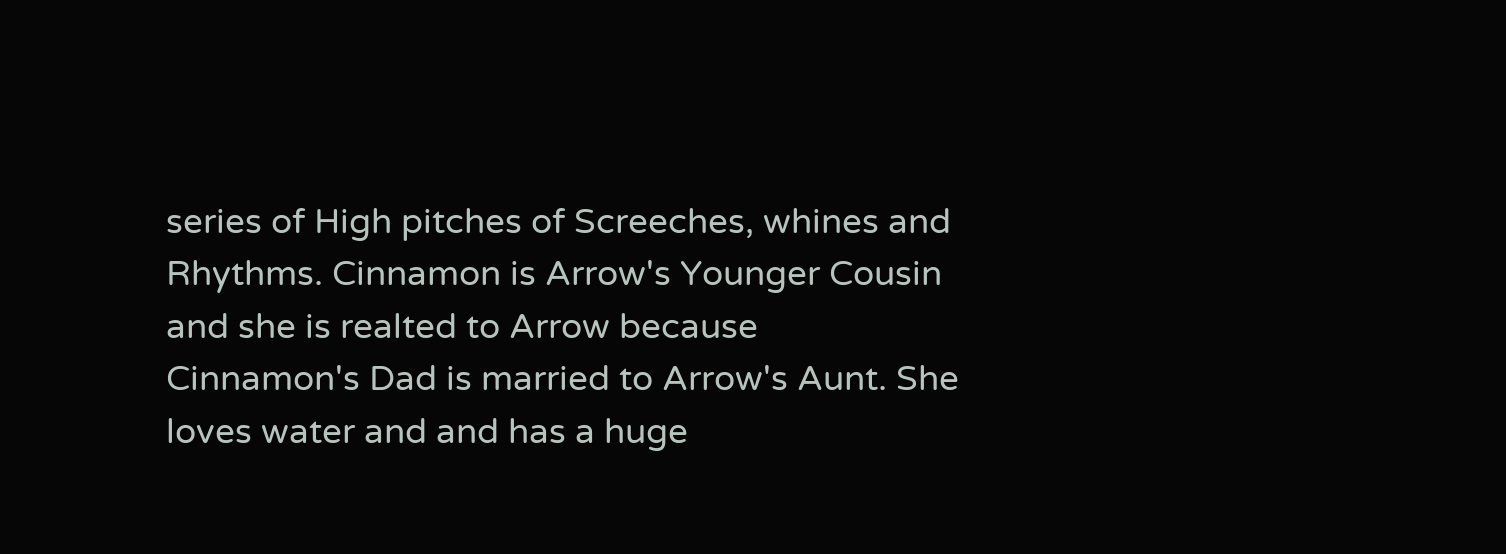series of High pitches of Screeches, whines and Rhythms. Cinnamon is Arrow's Younger Cousin and she is realted to Arrow because
Cinnamon's Dad is married to Arrow's Aunt. She loves water and and has a huge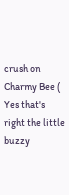crush on Charmy Bee ( Yes that's right the little buzzy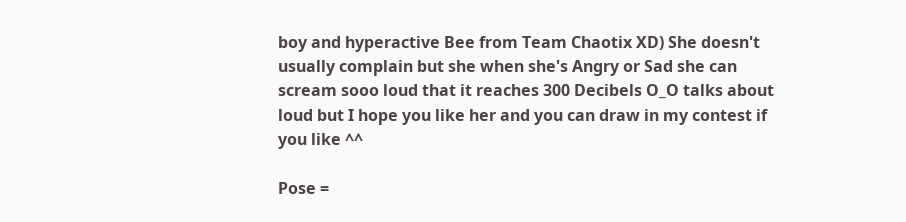boy and hyperactive Bee from Team Chaotix XD) She doesn't usually complain but she when she's Angry or Sad she can scream sooo loud that it reaches 300 Decibels O_O talks about loud but I hope you like her and you can draw in my contest if you like ^^

Pose =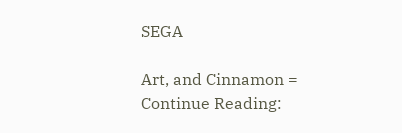SEGA

Art, and Cinnamon =
Continue Reading: